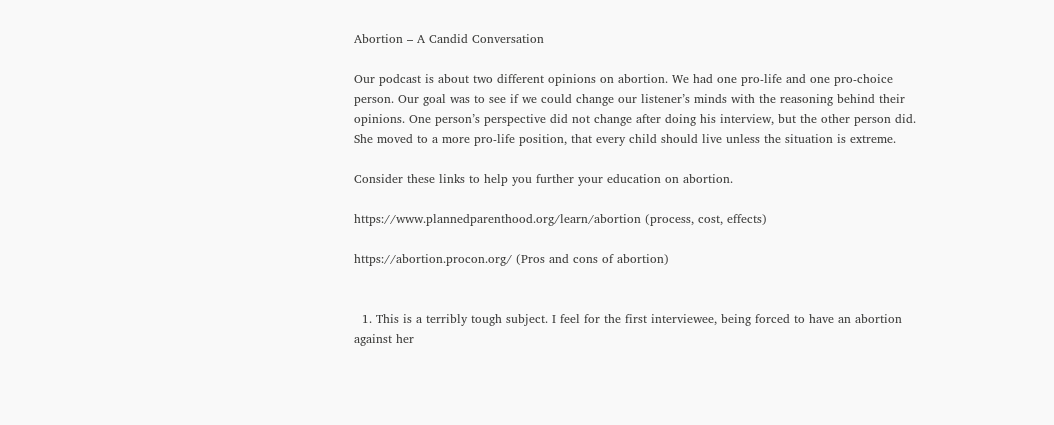Abortion – A Candid Conversation

Our podcast is about two different opinions on abortion. We had one pro-life and one pro-choice person. Our goal was to see if we could change our listener’s minds with the reasoning behind their opinions. One person’s perspective did not change after doing his interview, but the other person did. She moved to a more pro-life position, that every child should live unless the situation is extreme.

Consider these links to help you further your education on abortion.

https://www.plannedparenthood.org/learn/abortion (process, cost, effects)

https://abortion.procon.org/ (Pros and cons of abortion)


  1. This is a terribly tough subject. I feel for the first interviewee, being forced to have an abortion against her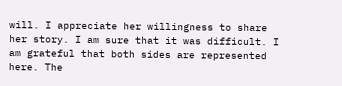will. I appreciate her willingness to share her story. I am sure that it was difficult. I am grateful that both sides are represented here. The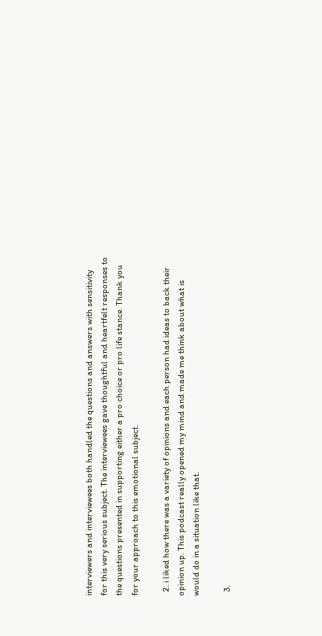interviewers and interviewees both handled the questions and answers with sensitivity for this very serious subject. The interviewees gave thoughtful and heartfelt responses to the questions presented in supporting either a pro choice or pro life stance. Thank you for your approach to this emotional subject.

  2. i liked how there was a variety of opinions and each person had ideas to back their opinion up. This podcast really opened my mind and made me think about what is would do in a situation like that.

  3.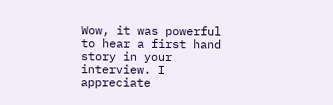Wow, it was powerful to hear a first hand story in your interview. I appreciate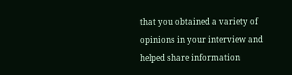that you obtained a variety of opinions in your interview and helped share information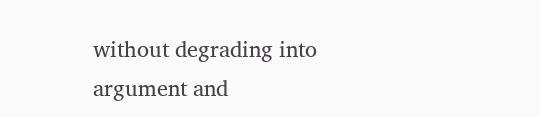without degrading into argument and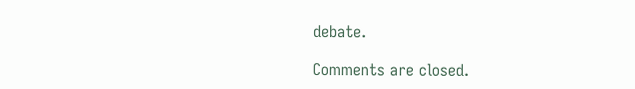debate.

Comments are closed.